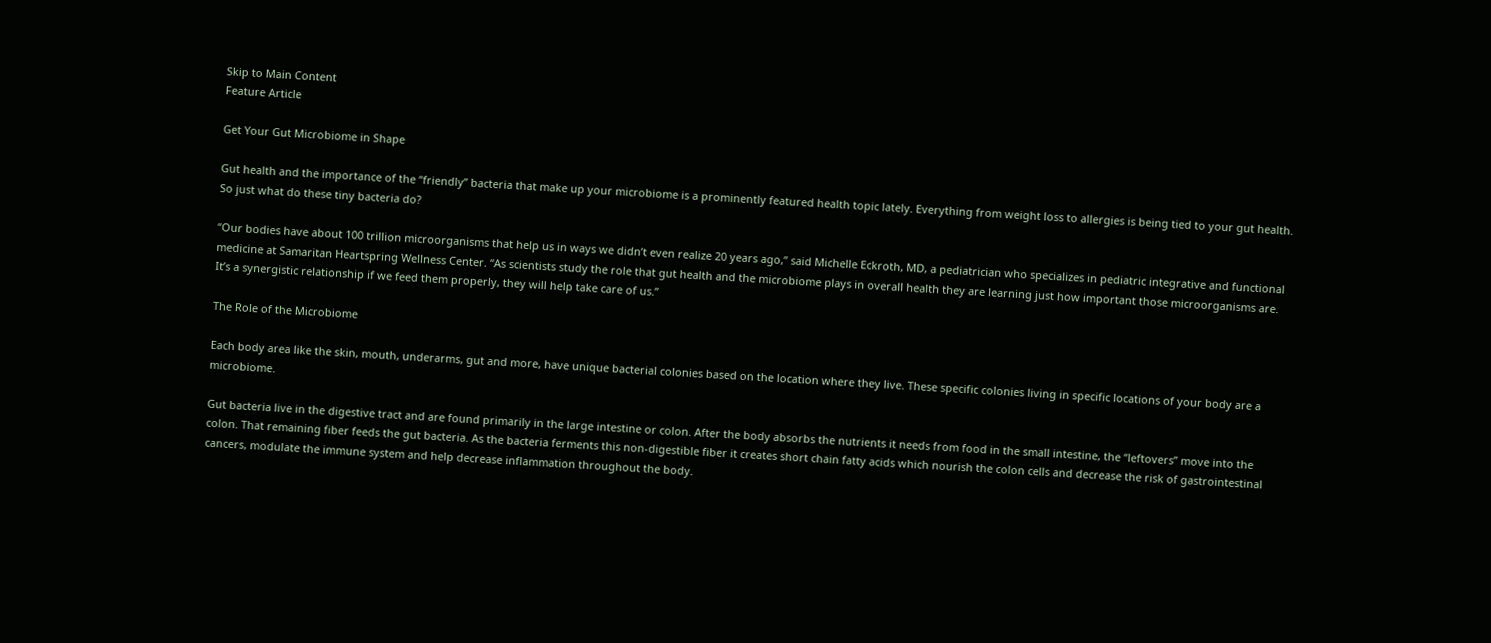Skip to Main Content
Feature Article

Get Your Gut Microbiome in Shape

Gut health and the importance of the “friendly” bacteria that make up your microbiome is a prominently featured health topic lately. Everything from weight loss to allergies is being tied to your gut health. So just what do these tiny bacteria do?

“Our bodies have about 100 trillion microorganisms that help us in ways we didn’t even realize 20 years ago,” said Michelle Eckroth, MD, a pediatrician who specializes in pediatric integrative and functional medicine at Samaritan Heartspring Wellness Center. “As scientists study the role that gut health and the microbiome plays in overall health they are learning just how important those microorganisms are. It’s a synergistic relationship if we feed them properly, they will help take care of us.”

The Role of the Microbiome

Each body area like the skin, mouth, underarms, gut and more, have unique bacterial colonies based on the location where they live. These specific colonies living in specific locations of your body are a microbiome.

Gut bacteria live in the digestive tract and are found primarily in the large intestine or colon. After the body absorbs the nutrients it needs from food in the small intestine, the “leftovers” move into the colon. That remaining fiber feeds the gut bacteria. As the bacteria ferments this non-digestible fiber it creates short chain fatty acids which nourish the colon cells and decrease the risk of gastrointestinal cancers, modulate the immune system and help decrease inflammation throughout the body.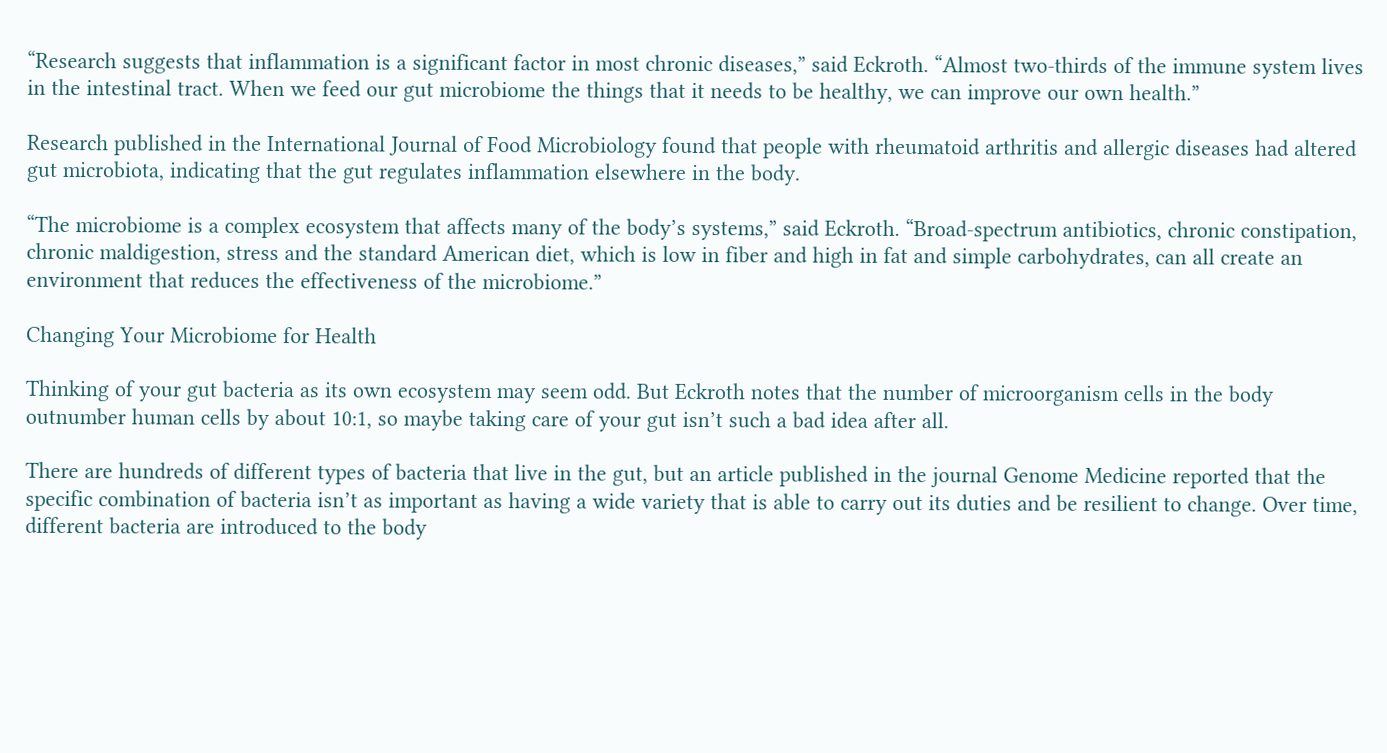“Research suggests that inflammation is a significant factor in most chronic diseases,” said Eckroth. “Almost two-thirds of the immune system lives in the intestinal tract. When we feed our gut microbiome the things that it needs to be healthy, we can improve our own health.”

Research published in the International Journal of Food Microbiology found that people with rheumatoid arthritis and allergic diseases had altered gut microbiota, indicating that the gut regulates inflammation elsewhere in the body.

“The microbiome is a complex ecosystem that affects many of the body’s systems,” said Eckroth. “Broad-spectrum antibiotics, chronic constipation, chronic maldigestion, stress and the standard American diet, which is low in fiber and high in fat and simple carbohydrates, can all create an environment that reduces the effectiveness of the microbiome.”

Changing Your Microbiome for Health

Thinking of your gut bacteria as its own ecosystem may seem odd. But Eckroth notes that the number of microorganism cells in the body outnumber human cells by about 10:1, so maybe taking care of your gut isn’t such a bad idea after all.

There are hundreds of different types of bacteria that live in the gut, but an article published in the journal Genome Medicine reported that the specific combination of bacteria isn’t as important as having a wide variety that is able to carry out its duties and be resilient to change. Over time, different bacteria are introduced to the body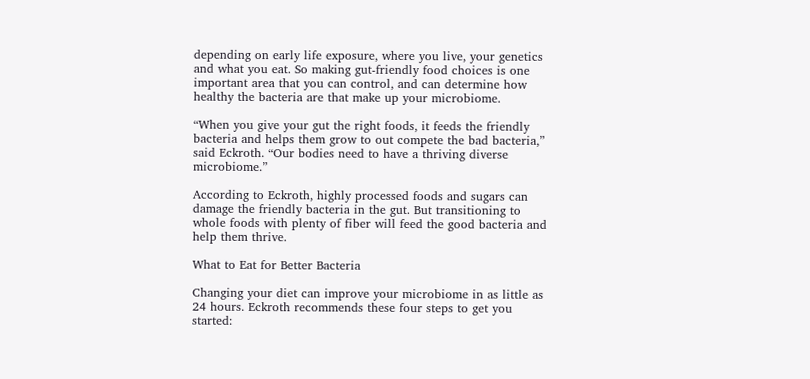depending on early life exposure, where you live, your genetics and what you eat. So making gut-friendly food choices is one important area that you can control, and can determine how healthy the bacteria are that make up your microbiome.

“When you give your gut the right foods, it feeds the friendly bacteria and helps them grow to out compete the bad bacteria,” said Eckroth. “Our bodies need to have a thriving diverse microbiome.”

According to Eckroth, highly processed foods and sugars can damage the friendly bacteria in the gut. But transitioning to whole foods with plenty of fiber will feed the good bacteria and help them thrive.

What to Eat for Better Bacteria

Changing your diet can improve your microbiome in as little as 24 hours. Eckroth recommends these four steps to get you started: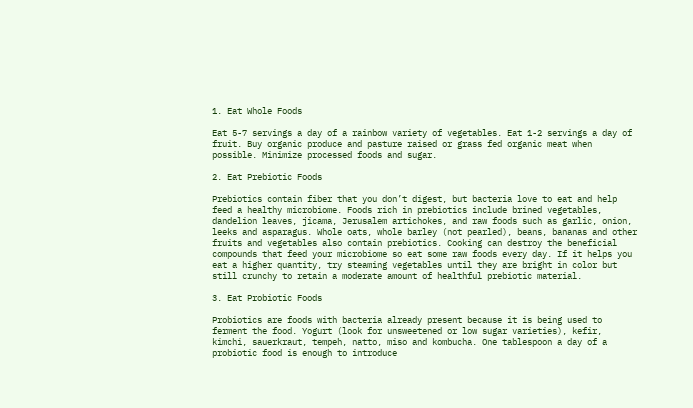1. Eat Whole Foods

Eat 5-7 servings a day of a rainbow variety of vegetables. Eat 1-2 servings a day of fruit. Buy organic produce and pasture raised or grass fed organic meat when possible. Minimize processed foods and sugar.

2. Eat Prebiotic Foods

Prebiotics contain fiber that you don’t digest, but bacteria love to eat and help feed a healthy microbiome. Foods rich in prebiotics include brined vegetables, dandelion leaves, jicama, Jerusalem artichokes, and raw foods such as garlic, onion, leeks and asparagus. Whole oats, whole barley (not pearled), beans, bananas and other fruits and vegetables also contain prebiotics. Cooking can destroy the beneficial compounds that feed your microbiome so eat some raw foods every day. If it helps you eat a higher quantity, try steaming vegetables until they are bright in color but still crunchy to retain a moderate amount of healthful prebiotic material.

3. Eat Probiotic Foods

Probiotics are foods with bacteria already present because it is being used to ferment the food. Yogurt (look for unsweetened or low sugar varieties), kefir, kimchi, sauerkraut, tempeh, natto, miso and kombucha. One tablespoon a day of a probiotic food is enough to introduce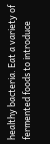healthy bacteria. Eat a variety of fermented foods to introduce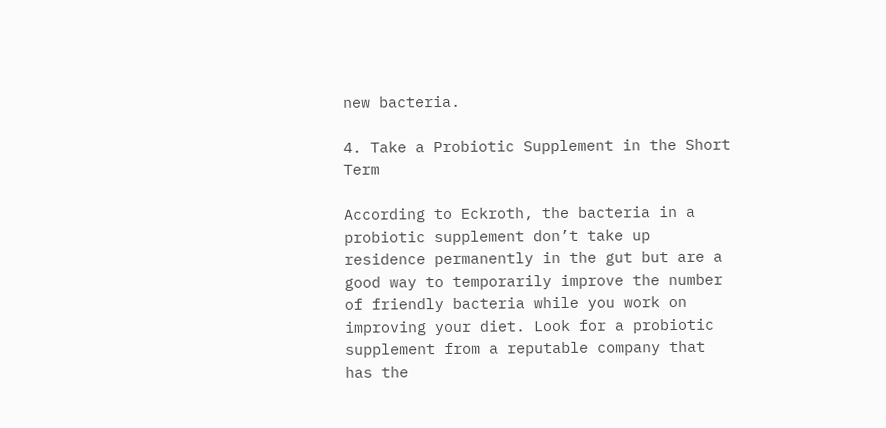new bacteria.

4. Take a Probiotic Supplement in the Short Term

According to Eckroth, the bacteria in a probiotic supplement don’t take up residence permanently in the gut but are a good way to temporarily improve the number of friendly bacteria while you work on improving your diet. Look for a probiotic supplement from a reputable company that has the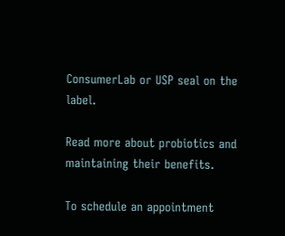ConsumerLab or USP seal on the label.

Read more about probiotics and maintaining their benefits.

To schedule an appointment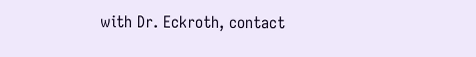with Dr. Eckroth, contact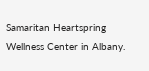Samaritan Heartspring Wellness Center in Albany.